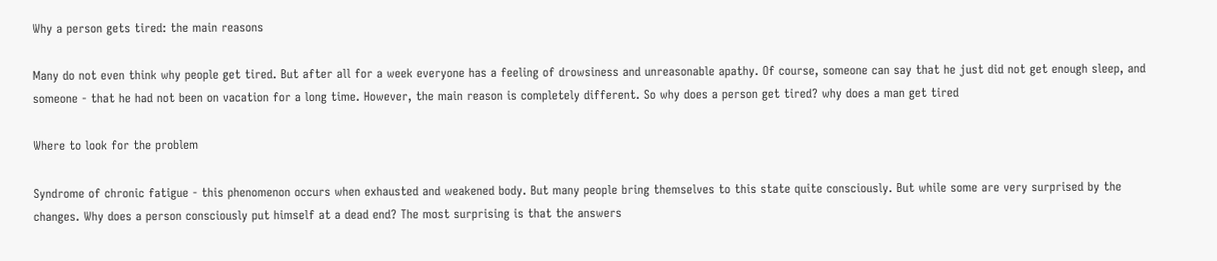Why a person gets tired: the main reasons

Many do not even think why people get tired. But after all for a week everyone has a feeling of drowsiness and unreasonable apathy. Of course, someone can say that he just did not get enough sleep, and someone - that he had not been on vacation for a long time. However, the main reason is completely different. So why does a person get tired? why does a man get tired

Where to look for the problem

Syndrome of chronic fatigue - this phenomenon occurs when exhausted and weakened body. But many people bring themselves to this state quite consciously. But while some are very surprised by the changes. Why does a person consciously put himself at a dead end? The most surprising is that the answers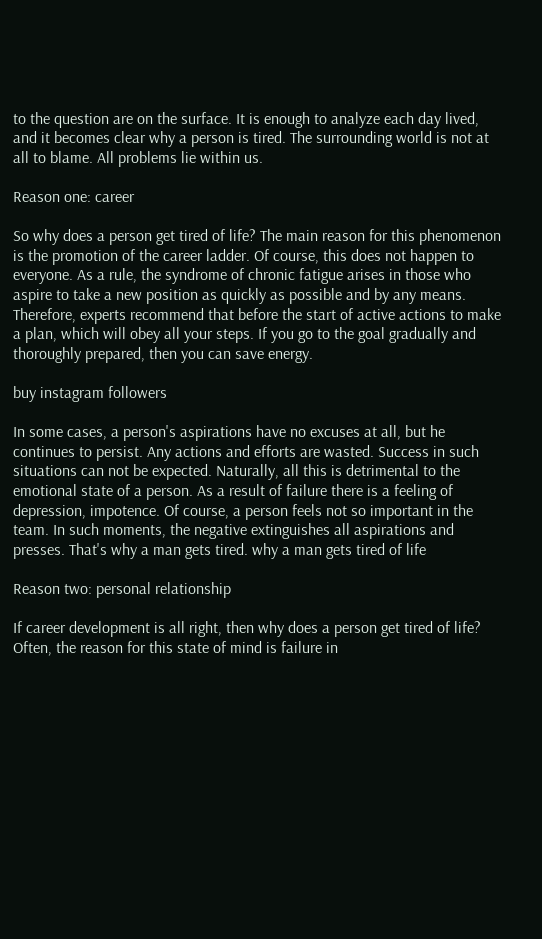to the question are on the surface. It is enough to analyze each day lived, and it becomes clear why a person is tired. The surrounding world is not at all to blame. All problems lie within us.

Reason one: career

So why does a person get tired of life? The main reason for this phenomenon is the promotion of the career ladder. Of course, this does not happen to everyone. As a rule, the syndrome of chronic fatigue arises in those who aspire to take a new position as quickly as possible and by any means. Therefore, experts recommend that before the start of active actions to make a plan, which will obey all your steps. If you go to the goal gradually and thoroughly prepared, then you can save energy.

buy instagram followers

In some cases, a person's aspirations have no excuses at all, but he continues to persist. Any actions and efforts are wasted. Success in such situations can not be expected. Naturally, all this is detrimental to the emotional state of a person. As a result of failure there is a feeling of depression, impotence. Of course, a person feels not so important in the team. In such moments, the negative extinguishes all aspirations and presses. That's why a man gets tired. why a man gets tired of life

Reason two: personal relationship

If career development is all right, then why does a person get tired of life? Often, the reason for this state of mind is failure in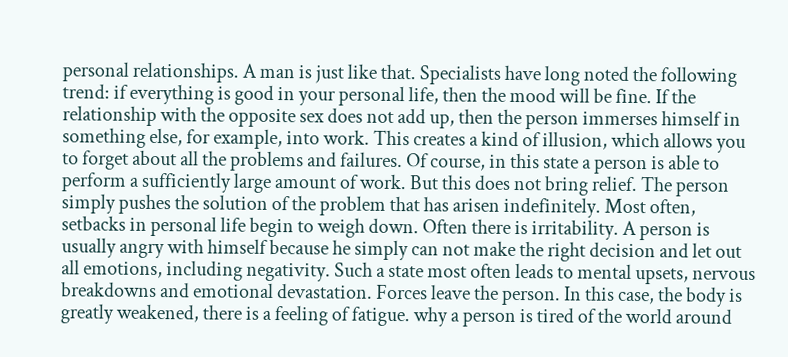personal relationships. A man is just like that. Specialists have long noted the following trend: if everything is good in your personal life, then the mood will be fine. If the relationship with the opposite sex does not add up, then the person immerses himself in something else, for example, into work. This creates a kind of illusion, which allows you to forget about all the problems and failures. Of course, in this state a person is able to perform a sufficiently large amount of work. But this does not bring relief. The person simply pushes the solution of the problem that has arisen indefinitely. Most often, setbacks in personal life begin to weigh down. Often there is irritability. A person is usually angry with himself because he simply can not make the right decision and let out all emotions, including negativity. Such a state most often leads to mental upsets, nervous breakdowns and emotional devastation. Forces leave the person. In this case, the body is greatly weakened, there is a feeling of fatigue. why a person is tired of the world around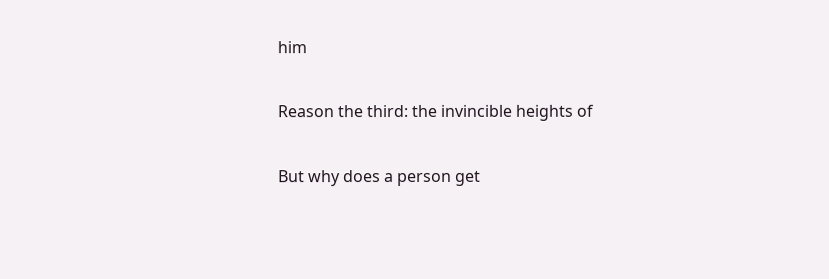him

Reason the third: the invincible heights of

But why does a person get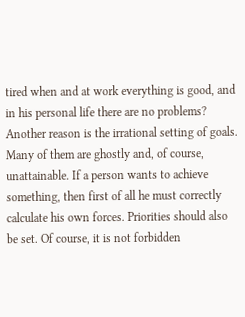tired when and at work everything is good, and in his personal life there are no problems? Another reason is the irrational setting of goals. Many of them are ghostly and, of course, unattainable. If a person wants to achieve something, then first of all he must correctly calculate his own forces. Priorities should also be set. Of course, it is not forbidden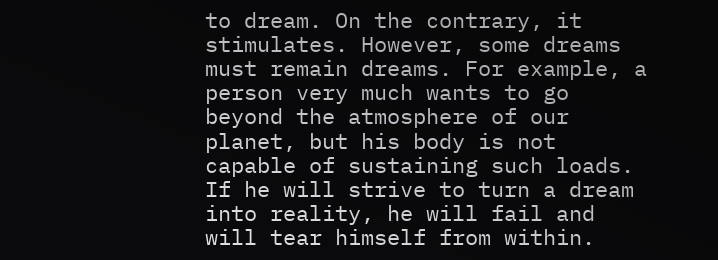to dream. On the contrary, it stimulates. However, some dreams must remain dreams. For example, a person very much wants to go beyond the atmosphere of our planet, but his body is not capable of sustaining such loads. If he will strive to turn a dream into reality, he will fail and will tear himself from within.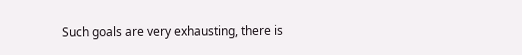Such goals are very exhausting, there is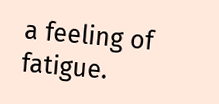a feeling of fatigue.